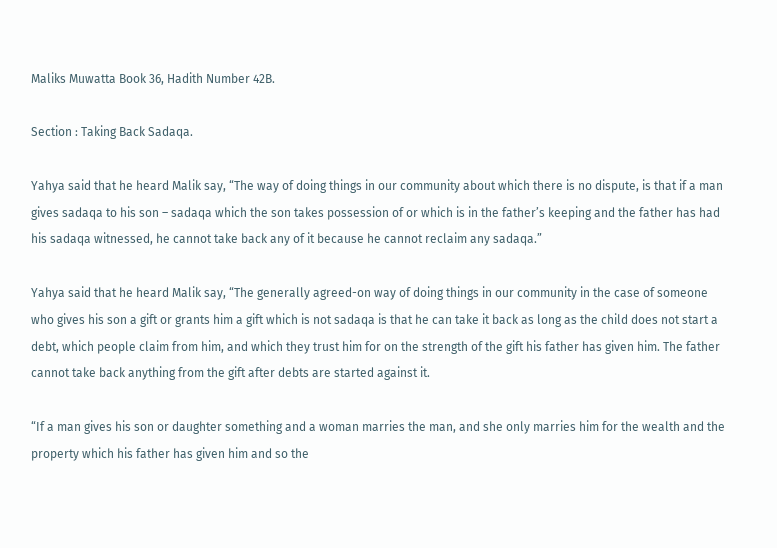Maliks Muwatta Book 36, Hadith Number 42B.

Section : Taking Back Sadaqa.

Yahya said that he heard Malik say, “The way of doing things in our community about which there is no dispute, is that if a man gives sadaqa to his son – sadaqa which the son takes possession of or which is in the father’s keeping and the father has had his sadaqa witnessed, he cannot take back any of it because he cannot reclaim any sadaqa.”

Yahya said that he heard Malik say, “The generally agreed-on way of doing things in our community in the case of someone who gives his son a gift or grants him a gift which is not sadaqa is that he can take it back as long as the child does not start a debt, which people claim from him, and which they trust him for on the strength of the gift his father has given him. The father cannot take back anything from the gift after debts are started against it.

“If a man gives his son or daughter something and a woman marries the man, and she only marries him for the wealth and the property which his father has given him and so the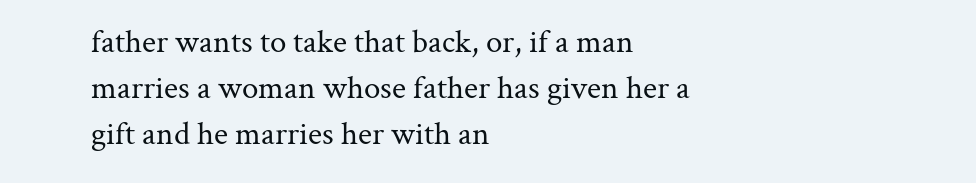father wants to take that back, or, if a man marries a woman whose father has given her a gift and he marries her with an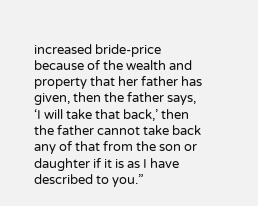increased bride-price because of the wealth and property that her father has given, then the father says, ‘I will take that back,’ then the father cannot take back any of that from the son or daughter if it is as I have described to you.”